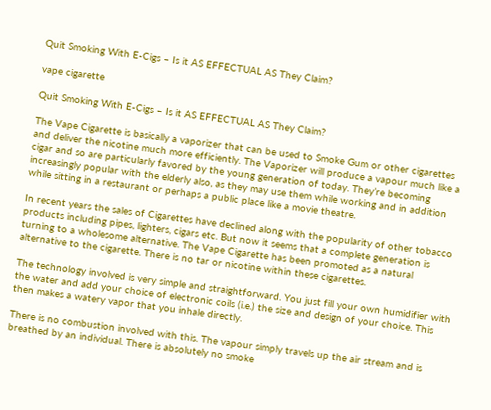Quit Smoking With E-Cigs – Is it AS EFFECTUAL AS They Claim?

vape cigarette

Quit Smoking With E-Cigs – Is it AS EFFECTUAL AS They Claim?

The Vape Cigarette is basically a vaporizer that can be used to Smoke Gum or other cigarettes and deliver the nicotine much more efficiently. The Vaporizer will produce a vapour much like a cigar and so are particularly favored by the young generation of today. They’re becoming increasingly popular with the elderly also, as they may use them while working and in addition while sitting in a restaurant or perhaps a public place like a movie theatre.

In recent years the sales of Cigarettes have declined along with the popularity of other tobacco products including pipes, lighters, cigars etc. But now it seems that a complete generation is turning to a wholesome alternative. The Vape Cigarette has been promoted as a natural alternative to the cigarette. There is no tar or nicotine within these cigarettes.

The technology involved is very simple and straightforward. You just fill your own humidifier with the water and add your choice of electronic coils (i.e.) the size and design of your choice. This then makes a watery vapor that you inhale directly.

There is no combustion involved with this. The vapour simply travels up the air stream and is breathed by an individual. There is absolutely no smoke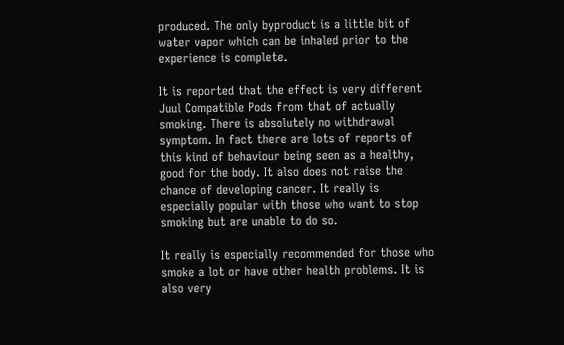produced. The only byproduct is a little bit of water vapor which can be inhaled prior to the experience is complete.

It is reported that the effect is very different Juul Compatible Pods from that of actually smoking. There is absolutely no withdrawal symptom. In fact there are lots of reports of this kind of behaviour being seen as a healthy, good for the body. It also does not raise the chance of developing cancer. It really is especially popular with those who want to stop smoking but are unable to do so.

It really is especially recommended for those who smoke a lot or have other health problems. It is also very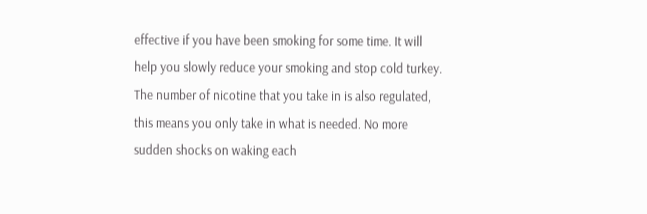effective if you have been smoking for some time. It will help you slowly reduce your smoking and stop cold turkey. The number of nicotine that you take in is also regulated, this means you only take in what is needed. No more sudden shocks on waking each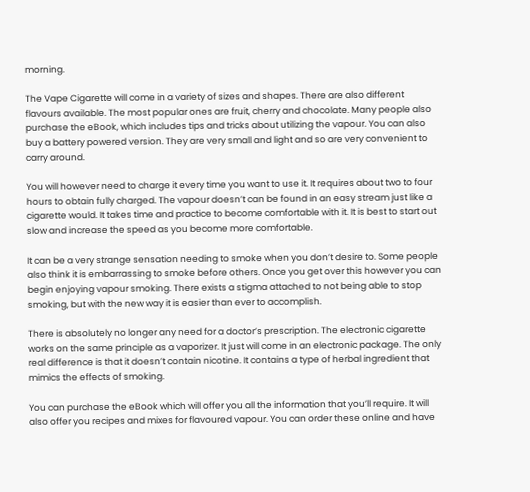morning.

The Vape Cigarette will come in a variety of sizes and shapes. There are also different flavours available. The most popular ones are fruit, cherry and chocolate. Many people also purchase the eBook, which includes tips and tricks about utilizing the vapour. You can also buy a battery powered version. They are very small and light and so are very convenient to carry around.

You will however need to charge it every time you want to use it. It requires about two to four hours to obtain fully charged. The vapour doesn’t can be found in an easy stream just like a cigarette would. It takes time and practice to become comfortable with it. It is best to start out slow and increase the speed as you become more comfortable.

It can be a very strange sensation needing to smoke when you don’t desire to. Some people also think it is embarrassing to smoke before others. Once you get over this however you can begin enjoying vapour smoking. There exists a stigma attached to not being able to stop smoking, but with the new way it is easier than ever to accomplish.

There is absolutely no longer any need for a doctor’s prescription. The electronic cigarette works on the same principle as a vaporizer. It just will come in an electronic package. The only real difference is that it doesn’t contain nicotine. It contains a type of herbal ingredient that mimics the effects of smoking.

You can purchase the eBook which will offer you all the information that you’ll require. It will also offer you recipes and mixes for flavoured vapour. You can order these online and have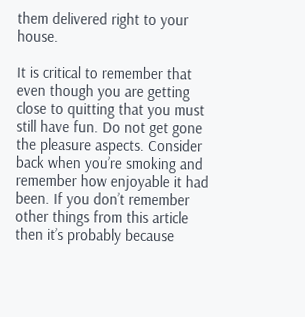them delivered right to your house.

It is critical to remember that even though you are getting close to quitting that you must still have fun. Do not get gone the pleasure aspects. Consider back when you’re smoking and remember how enjoyable it had been. If you don’t remember other things from this article then it’s probably because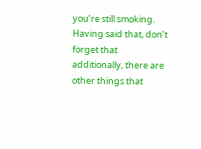you’re still smoking. Having said that, don’t forget that additionally, there are other things that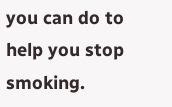you can do to help you stop smoking.